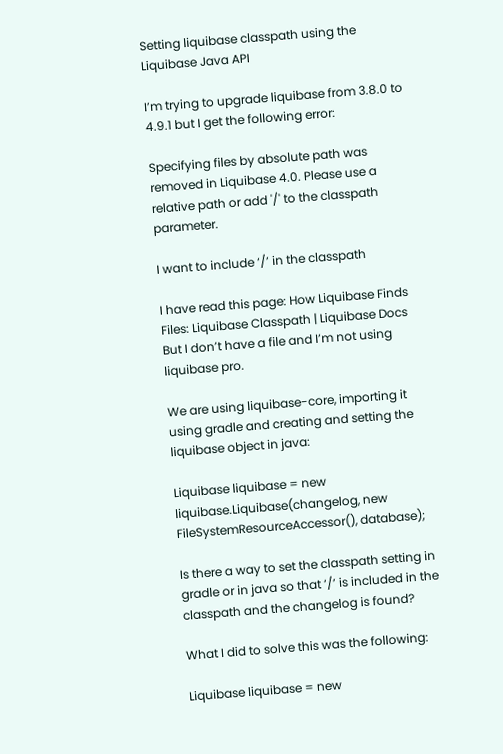Setting liquibase classpath using the Liquibase Java API

I’m trying to upgrade liquibase from 3.8.0 to 4.9.1 but I get the following error:

Specifying files by absolute path was removed in Liquibase 4.0. Please use a relative path or add '/' to the classpath parameter.

I want to include ‘/’ in the classpath

I have read this page: How Liquibase Finds Files: Liquibase Classpath | Liquibase Docs
But I don’t have a file and I’m not using liquibase pro.

We are using liquibase-core, importing it using gradle and creating and setting the liquibase object in java:

Liquibase liquibase = new liquibase.Liquibase(changelog, new FileSystemResourceAccessor(), database);

Is there a way to set the classpath setting in gradle or in java so that ‘/’ is included in the classpath and the changelog is found?

What I did to solve this was the following:

Liquibase liquibase = new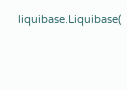liquibase.Liquibase(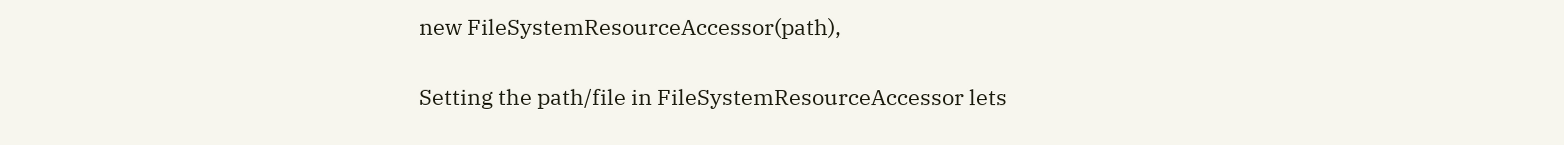new FileSystemResourceAccessor(path),

Setting the path/file in FileSystemResourceAccessor lets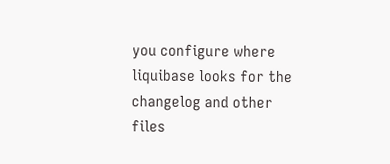you configure where liquibase looks for the changelog and other files